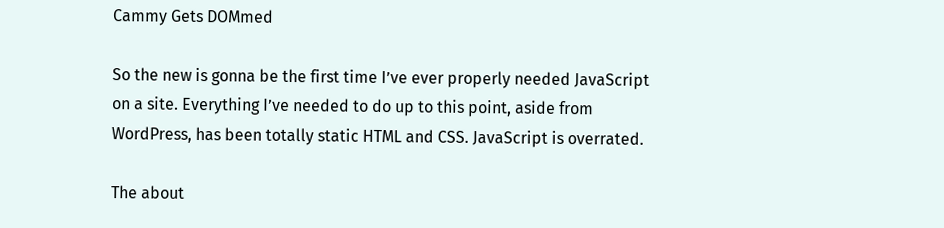Cammy Gets DOMmed

So the new is gonna be the first time I’ve ever properly needed JavaScript on a site. Everything I’ve needed to do up to this point, aside from WordPress, has been totally static HTML and CSS. JavaScript is overrated.

The about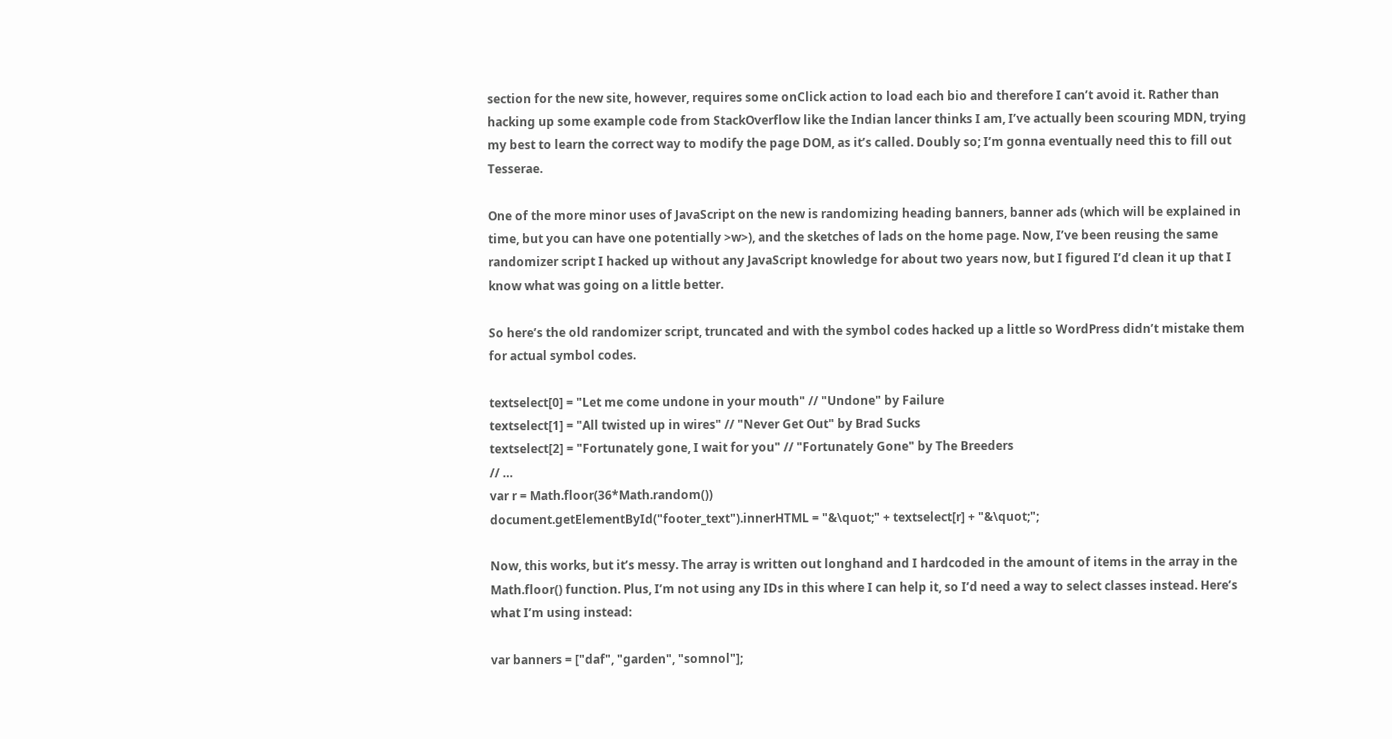section for the new site, however, requires some onClick action to load each bio and therefore I can’t avoid it. Rather than hacking up some example code from StackOverflow like the Indian lancer thinks I am, I’ve actually been scouring MDN, trying my best to learn the correct way to modify the page DOM, as it’s called. Doubly so; I’m gonna eventually need this to fill out Tesserae.

One of the more minor uses of JavaScript on the new is randomizing heading banners, banner ads (which will be explained in time, but you can have one potentially >w>), and the sketches of lads on the home page. Now, I’ve been reusing the same randomizer script I hacked up without any JavaScript knowledge for about two years now, but I figured I’d clean it up that I know what was going on a little better.

So here’s the old randomizer script, truncated and with the symbol codes hacked up a little so WordPress didn’t mistake them for actual symbol codes.

textselect[0] = "Let me come undone in your mouth" // "Undone" by Failure
textselect[1] = "All twisted up in wires" // "Never Get Out" by Brad Sucks
textselect[2] = "Fortunately gone, I wait for you" // "Fortunately Gone" by The Breeders
// …
var r = Math.floor(36*Math.random())
document.getElementById("footer_text").innerHTML = "&\quot;" + textselect[r] + "&\quot;";

Now, this works, but it’s messy. The array is written out longhand and I hardcoded in the amount of items in the array in the Math.floor() function. Plus, I’m not using any IDs in this where I can help it, so I’d need a way to select classes instead. Here’s what I’m using instead:

var banners = ["daf", "garden", "somnol"];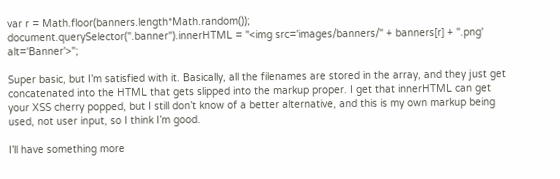var r = Math.floor(banners.length*Math.random());
document.querySelector(".banner").innerHTML = "<img src='images/banners/" + banners[r] + ".png' alt='Banner'>";

Super basic, but I’m satisfied with it. Basically, all the filenames are stored in the array, and they just get concatenated into the HTML that gets slipped into the markup proper. I get that innerHTML can get your XSS cherry popped, but I still don’t know of a better alternative, and this is my own markup being used, not user input, so I think I’m good.

I’ll have something more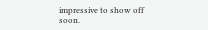impressive to show off soon.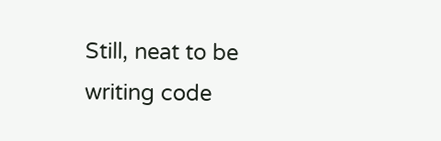Still, neat to be writing code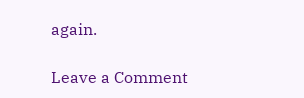again.

Leave a Comment